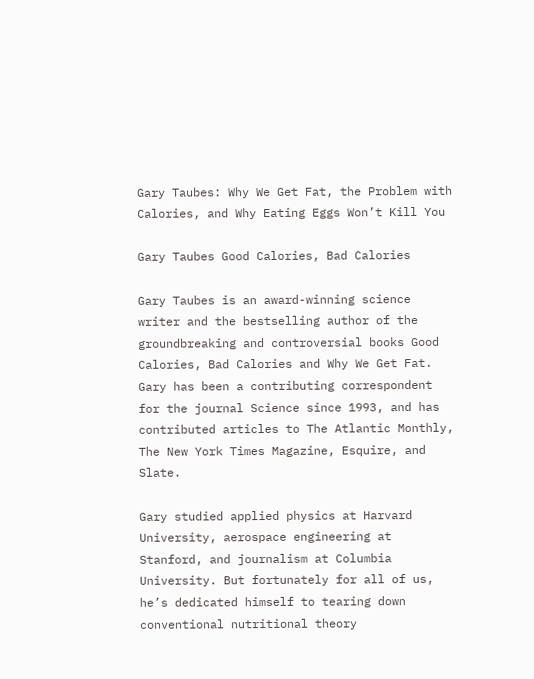Gary Taubes: Why We Get Fat, the Problem with Calories, and Why Eating Eggs Won’t Kill You

Gary Taubes Good Calories, Bad Calories

Gary Taubes is an award-winning science writer and the bestselling author of the groundbreaking and controversial books Good Calories, Bad Calories and Why We Get Fat. Gary has been a contributing correspondent for the journal Science since 1993, and has contributed articles to The Atlantic Monthly, The New York Times Magazine, Esquire, and Slate.

Gary studied applied physics at Harvard University, aerospace engineering at Stanford, and journalism at Columbia University. But fortunately for all of us, he’s dedicated himself to tearing down conventional nutritional theory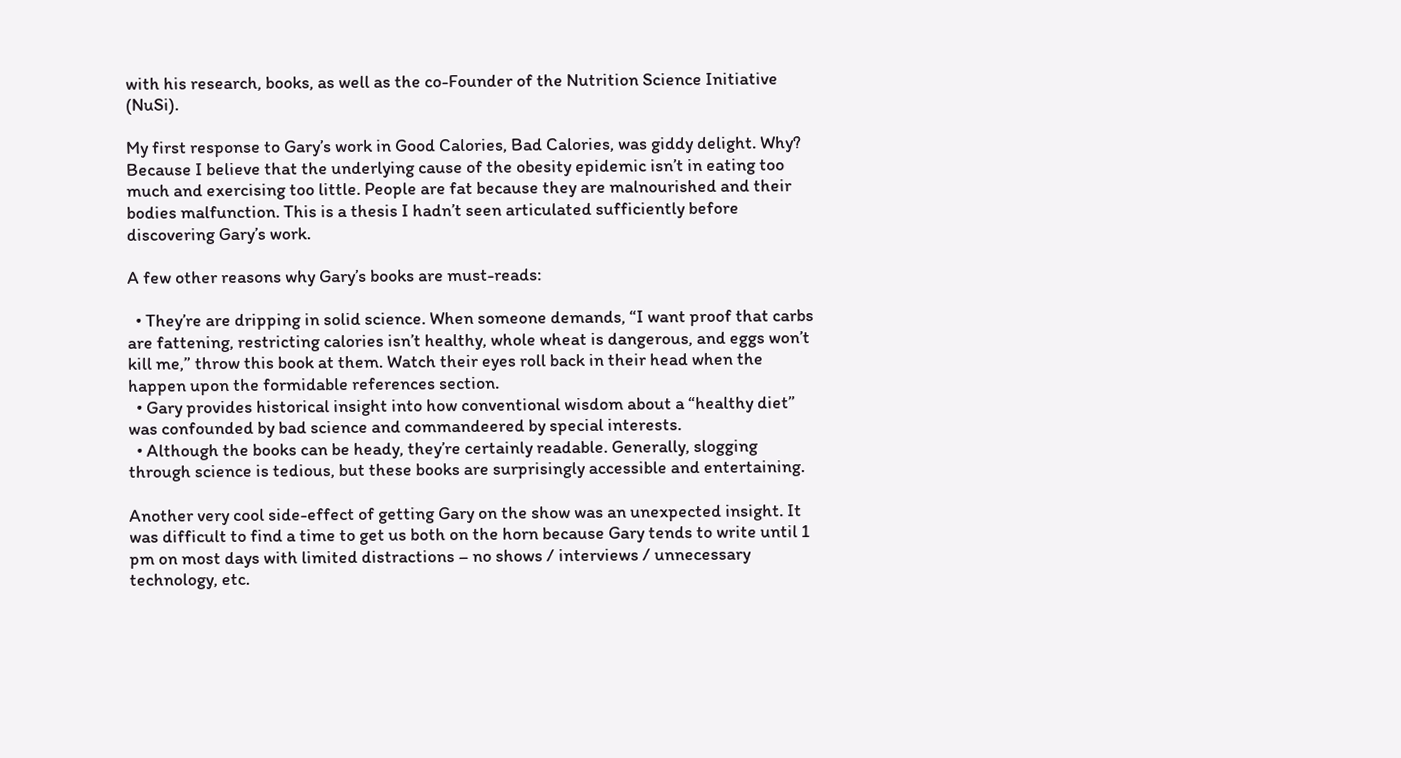with his research, books, as well as the co-Founder of the Nutrition Science Initiative (NuSi).

My first response to Gary’s work in Good Calories, Bad Calories, was giddy delight. Why? Because I believe that the underlying cause of the obesity epidemic isn’t in eating too much and exercising too little. People are fat because they are malnourished and their bodies malfunction. This is a thesis I hadn’t seen articulated sufficiently before discovering Gary’s work.

A few other reasons why Gary’s books are must-reads:

  • They’re are dripping in solid science. When someone demands, “I want proof that carbs are fattening, restricting calories isn’t healthy, whole wheat is dangerous, and eggs won’t kill me,” throw this book at them. Watch their eyes roll back in their head when the happen upon the formidable references section.
  • Gary provides historical insight into how conventional wisdom about a “healthy diet” was confounded by bad science and commandeered by special interests.
  • Although the books can be heady, they’re certainly readable. Generally, slogging through science is tedious, but these books are surprisingly accessible and entertaining.

Another very cool side-effect of getting Gary on the show was an unexpected insight. It was difficult to find a time to get us both on the horn because Gary tends to write until 1 pm on most days with limited distractions – no shows / interviews / unnecessary technology, etc.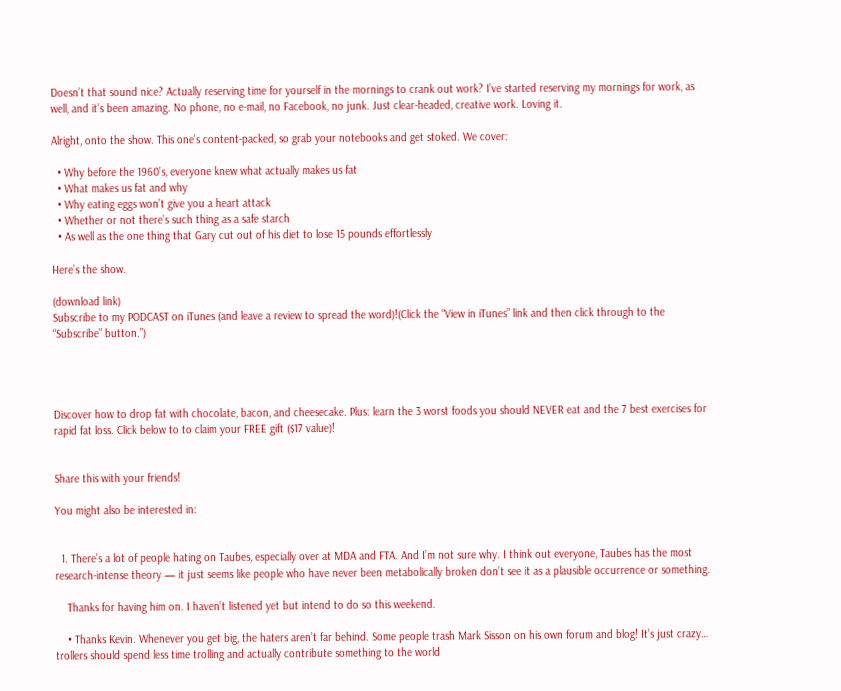Doesn’t that sound nice? Actually reserving time for yourself in the mornings to crank out work? I’ve started reserving my mornings for work, as well, and it’s been amazing. No phone, no e-mail, no Facebook, no junk. Just clear-headed, creative work. Loving it.

Alright, onto the show. This one’s content-packed, so grab your notebooks and get stoked. We cover:

  • Why before the 1960’s, everyone knew what actually makes us fat
  • What makes us fat and why
  • Why eating eggs won’t give you a heart attack
  • Whether or not there’s such thing as a safe starch
  • As well as the one thing that Gary cut out of his diet to lose 15 pounds effortlessly

Here’s the show.

(download link)
Subscribe to my PODCAST on iTunes (and leave a review to spread the word)!(Click the “View in iTunes” link and then click through to the “Subscribe” button.”)




Discover how to drop fat with chocolate, bacon, and cheesecake. Plus: learn the 3 worst foods you should NEVER eat and the 7 best exercises for rapid fat loss. Click below to to claim your FREE gift ($17 value)!


Share this with your friends!

You might also be interested in:


  1. There’s a lot of people hating on Taubes, especially over at MDA and FTA. And I’m not sure why. I think out everyone, Taubes has the most research-intense theory — it just seems like people who have never been metabolically broken don’t see it as a plausible occurrence or something.

    Thanks for having him on. I haven’t listened yet but intend to do so this weekend.

    • Thanks Kevin. Whenever you get big, the haters aren’t far behind. Some people trash Mark Sisson on his own forum and blog! It’s just crazy… trollers should spend less time trolling and actually contribute something to the world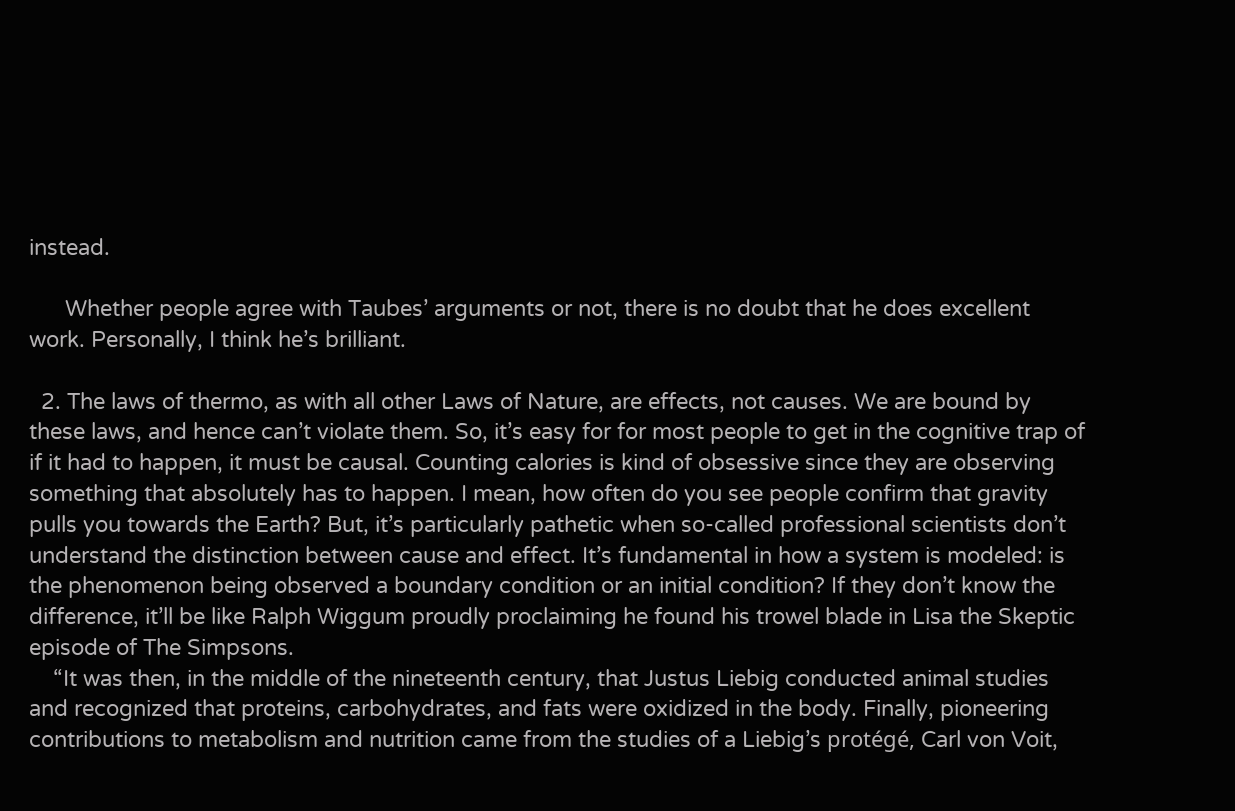instead.

      Whether people agree with Taubes’ arguments or not, there is no doubt that he does excellent work. Personally, I think he’s brilliant.

  2. The laws of thermo, as with all other Laws of Nature, are effects, not causes. We are bound by these laws, and hence can’t violate them. So, it’s easy for for most people to get in the cognitive trap of if it had to happen, it must be causal. Counting calories is kind of obsessive since they are observing something that absolutely has to happen. I mean, how often do you see people confirm that gravity pulls you towards the Earth? But, it’s particularly pathetic when so-called professional scientists don’t understand the distinction between cause and effect. It’s fundamental in how a system is modeled: is the phenomenon being observed a boundary condition or an initial condition? If they don’t know the difference, it’ll be like Ralph Wiggum proudly proclaiming he found his trowel blade in Lisa the Skeptic episode of The Simpsons.
    “It was then, in the middle of the nineteenth century, that Justus Liebig conducted animal studies and recognized that proteins, carbohydrates, and fats were oxidized in the body. Finally, pioneering contributions to metabolism and nutrition came from the studies of a Liebig’s protégé, Carl von Voit,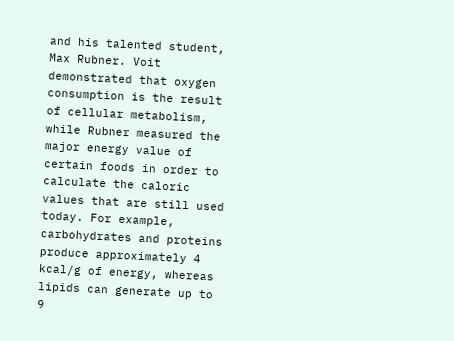and his talented student, Max Rubner. Voit demonstrated that oxygen consumption is the result of cellular metabolism, while Rubner measured the major energy value of certain foods in order to calculate the caloric values that are still used today. For example, carbohydrates and proteins produce approximately 4 kcal/g of energy, whereas lipids can generate up to 9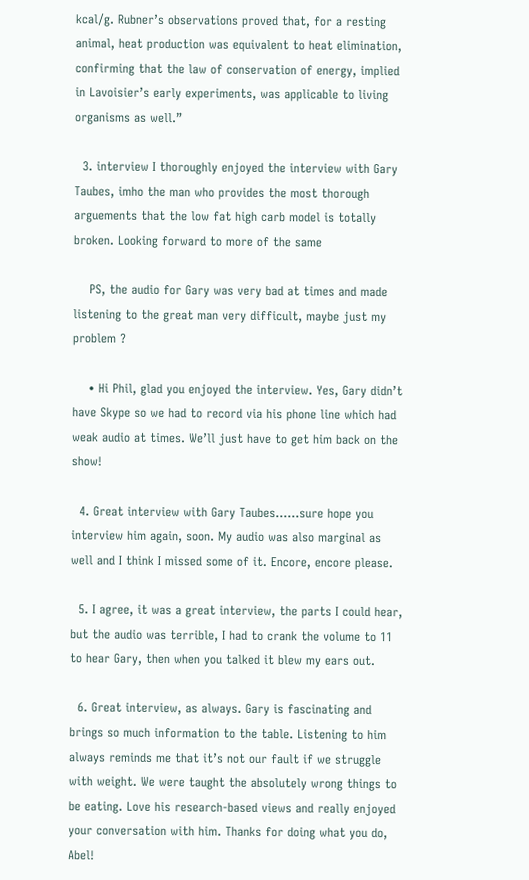kcal/g. Rubner’s observations proved that, for a resting animal, heat production was equivalent to heat elimination, confirming that the law of conservation of energy, implied in Lavoisier’s early experiments, was applicable to living organisms as well.”

  3. interview I thoroughly enjoyed the interview with Gary Taubes, imho the man who provides the most thorough arguements that the low fat high carb model is totally broken. Looking forward to more of the same

    PS, the audio for Gary was very bad at times and made listening to the great man very difficult, maybe just my problem ?

    • Hi Phil, glad you enjoyed the interview. Yes, Gary didn’t have Skype so we had to record via his phone line which had weak audio at times. We’ll just have to get him back on the show!

  4. Great interview with Gary Taubes……sure hope you interview him again, soon. My audio was also marginal as well and I think I missed some of it. Encore, encore please.

  5. I agree, it was a great interview, the parts I could hear, but the audio was terrible, I had to crank the volume to 11 to hear Gary, then when you talked it blew my ears out.

  6. Great interview, as always. Gary is fascinating and brings so much information to the table. Listening to him always reminds me that it’s not our fault if we struggle with weight. We were taught the absolutely wrong things to be eating. Love his research-based views and really enjoyed your conversation with him. Thanks for doing what you do, Abel!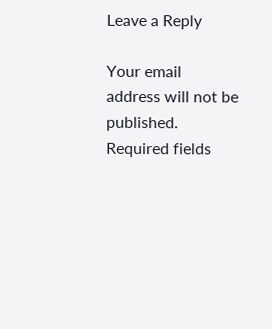Leave a Reply

Your email address will not be published. Required fields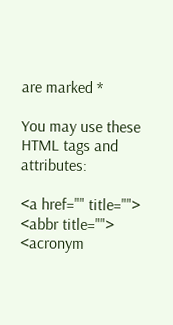are marked *

You may use these HTML tags and attributes:

<a href="" title=""> <abbr title=""> <acronym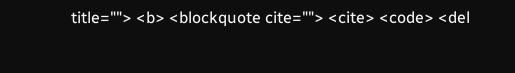title=""> <b> <blockquote cite=""> <cite> <code> <del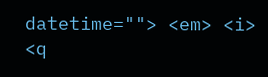datetime=""> <em> <i> <q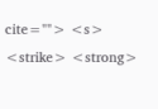cite=""> <s> <strike> <strong>